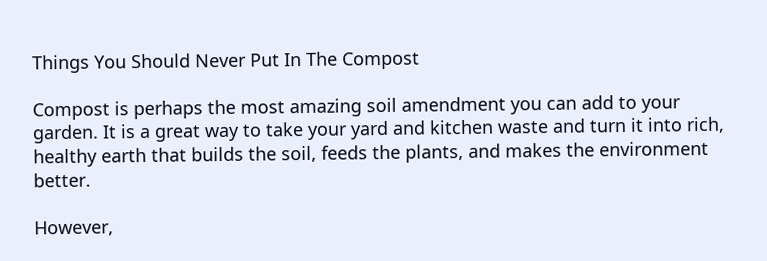Things You Should Never Put In The Compost

Compost is perhaps the most amazing soil amendment you can add to your garden. It is a great way to take your yard and kitchen waste and turn it into rich, healthy earth that builds the soil, feeds the plants, and makes the environment better.

However,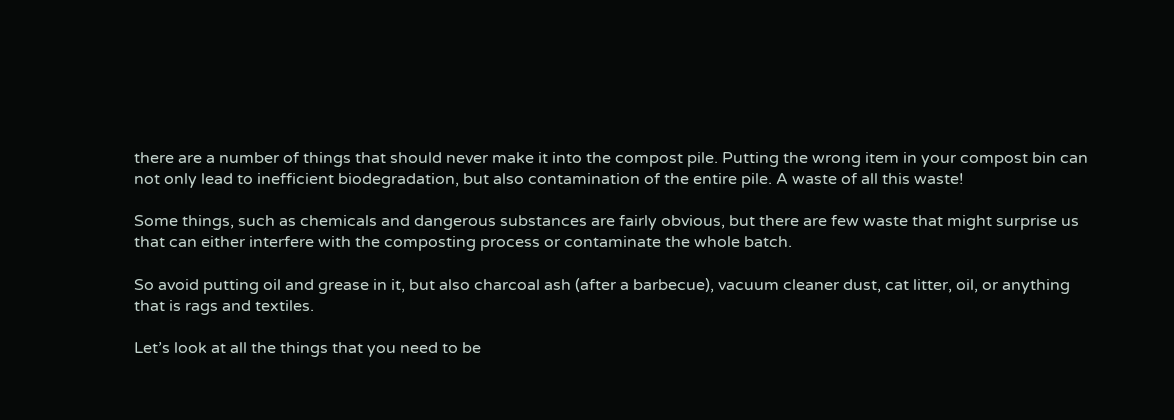there are a number of things that should never make it into the compost pile. Putting the wrong item in your compost bin can not only lead to inefficient biodegradation, but also contamination of the entire pile. A waste of all this waste!

Some things, such as chemicals and dangerous substances are fairly obvious, but there are few waste that might surprise us that can either interfere with the composting process or contaminate the whole batch.

So avoid putting oil and grease in it, but also charcoal ash (after a barbecue), vacuum cleaner dust, cat litter, oil, or anything that is rags and textiles.

Let’s look at all the things that you need to be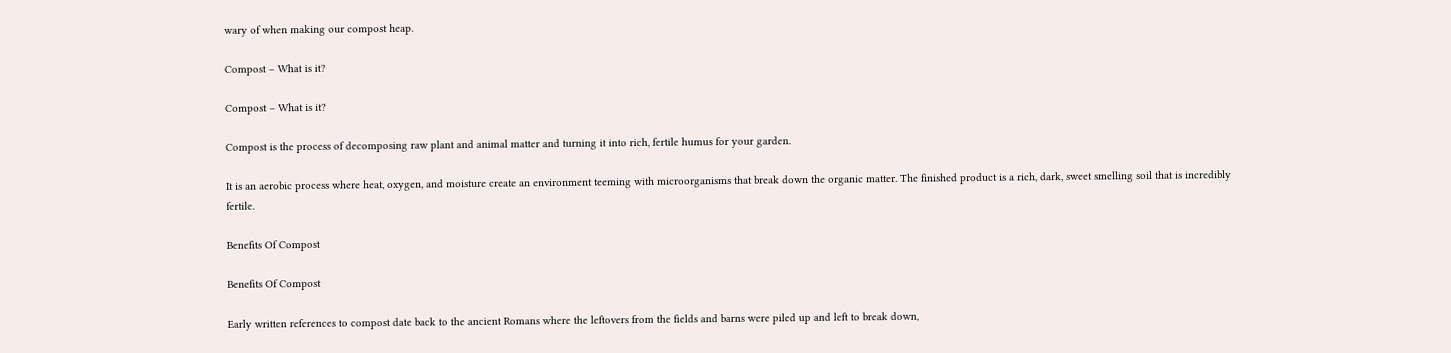wary of when making our compost heap.

Compost – What is it?

Compost – What is it?

Compost is the process of decomposing raw plant and animal matter and turning it into rich, fertile humus for your garden.

It is an aerobic process where heat, oxygen, and moisture create an environment teeming with microorganisms that break down the organic matter. The finished product is a rich, dark, sweet smelling soil that is incredibly fertile.

Benefits Of Compost

Benefits Of Compost

Early written references to compost date back to the ancient Romans where the leftovers from the fields and barns were piled up and left to break down,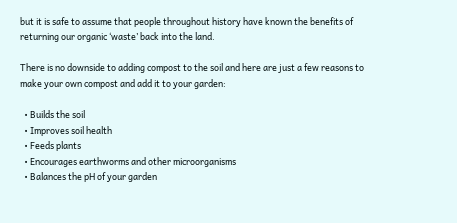but it is safe to assume that people throughout history have known the benefits of returning our organic ‘waste’ back into the land.

There is no downside to adding compost to the soil and here are just a few reasons to make your own compost and add it to your garden:

  • Builds the soil
  • Improves soil health
  • Feeds plants
  • Encourages earthworms and other microorganisms
  • Balances the pH of your garden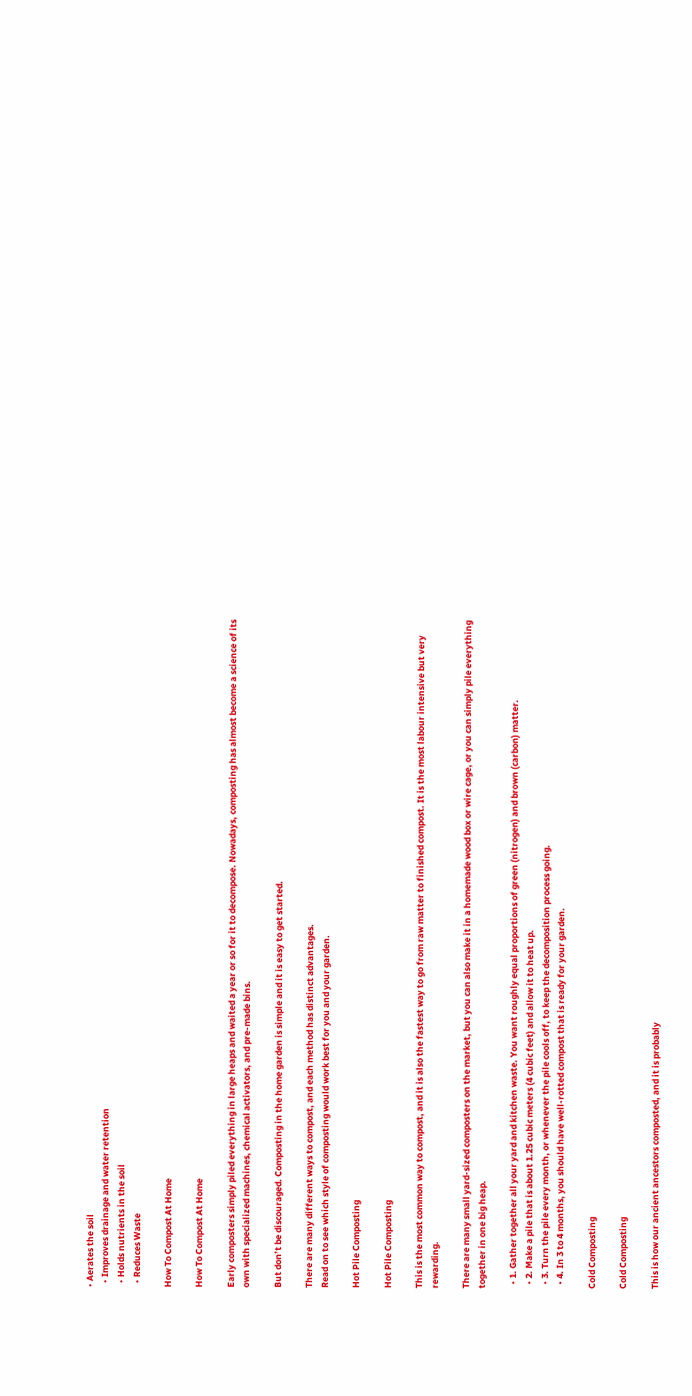• Aerates the soil
  • Improves drainage and water retention
  • Holds nutrients in the soil
  • Reduces Waste

How To Compost At Home

How To Compost At Home

Early composters simply piled everything in large heaps and waited a year or so for it to decompose. Nowadays, composting has almost become a science of its own with specialized machines, chemical activators, and pre-made bins.

But don’t be discouraged. Composting in the home garden is simple and it is easy to get started.

There are many different ways to compost, and each method has distinct advantages.
Read on to see which style of composting would work best for you and your garden.

Hot Pile Composting

Hot Pile Composting

This is the most common way to compost, and it is also the fastest way to go from raw matter to finished compost. It is the most labour intensive but very rewarding.

There are many small yard-sized composters on the market, but you can also make it in a homemade wood box or wire cage, or you can simply pile everything together in one big heap.

  • 1. Gather together all your yard and kitchen waste. You want roughly equal proportions of green (nitrogen) and brown (carbon) matter.
  • 2. Make a pile that is about 1.25 cubic meters (4 cubic feet) and allow it to heat up.
  • 3. Turn the pile every month, or whenever the pile cools off, to keep the decomposition process going.
  • 4. In 3 to 4 months, you should have well-rotted compost that is ready for your garden.

Cold Composting

Cold Composting

This is how our ancient ancestors composted, and it is probably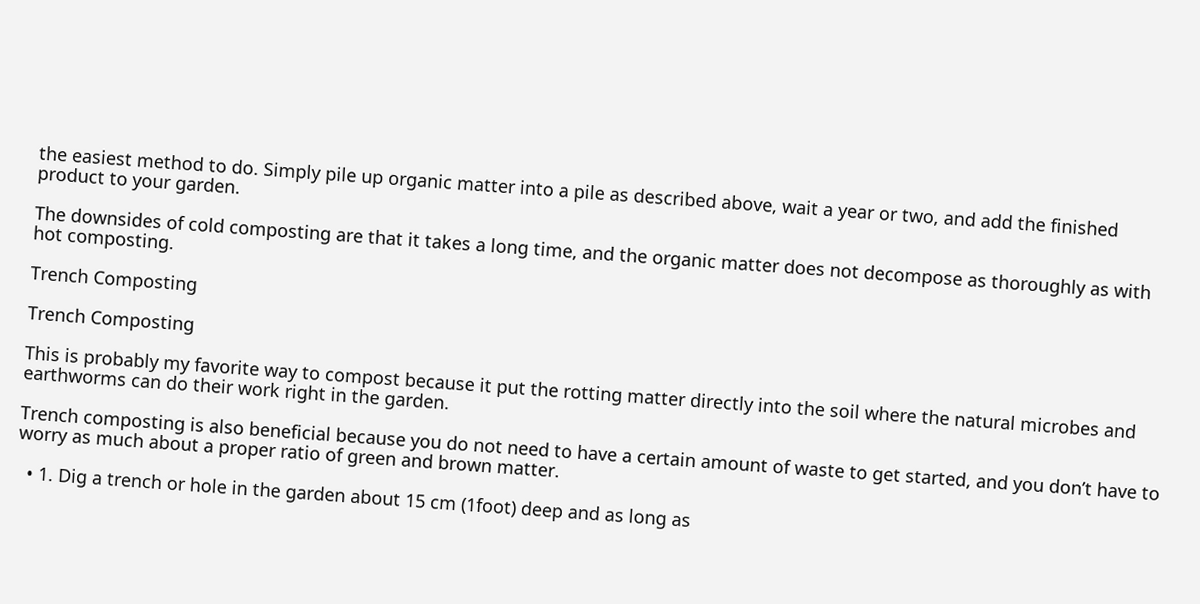the easiest method to do. Simply pile up organic matter into a pile as described above, wait a year or two, and add the finished product to your garden.

The downsides of cold composting are that it takes a long time, and the organic matter does not decompose as thoroughly as with hot composting.

Trench Composting

Trench Composting

This is probably my favorite way to compost because it put the rotting matter directly into the soil where the natural microbes and earthworms can do their work right in the garden.

Trench composting is also beneficial because you do not need to have a certain amount of waste to get started, and you don’t have to worry as much about a proper ratio of green and brown matter.

  • 1. Dig a trench or hole in the garden about 15 cm (1foot) deep and as long as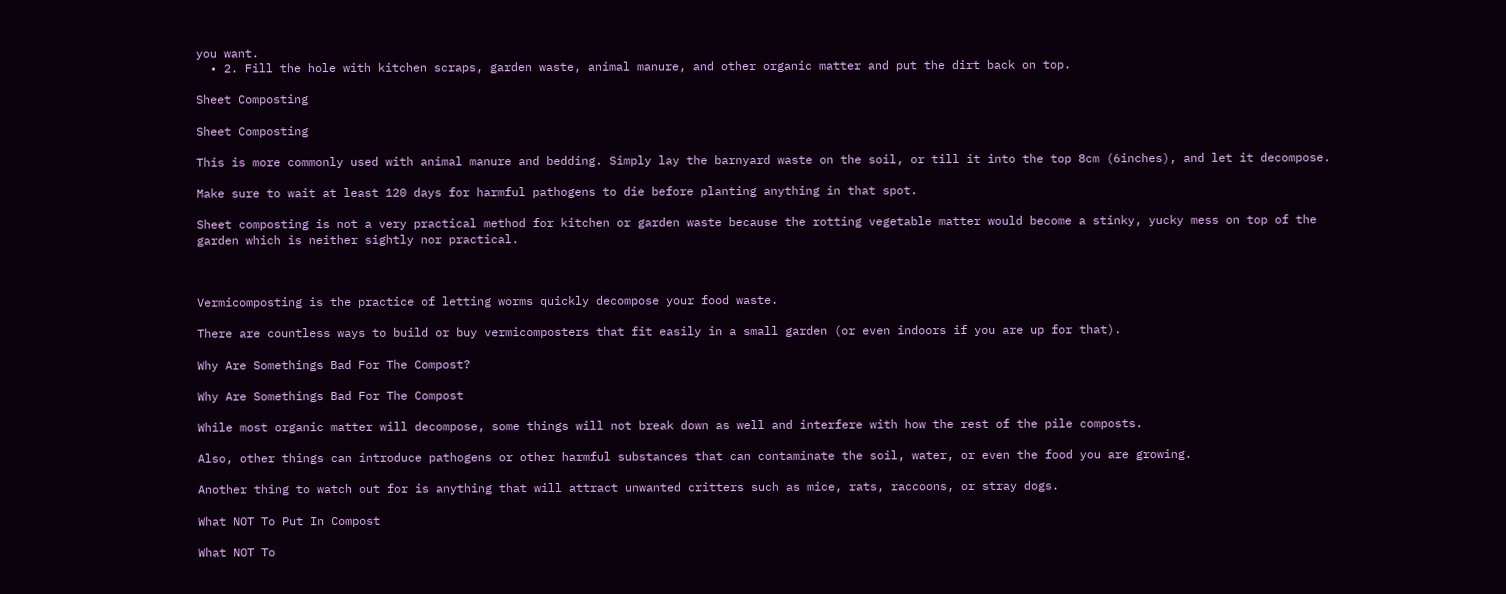you want.
  • 2. Fill the hole with kitchen scraps, garden waste, animal manure, and other organic matter and put the dirt back on top.

Sheet Composting

Sheet Composting

This is more commonly used with animal manure and bedding. Simply lay the barnyard waste on the soil, or till it into the top 8cm (6inches), and let it decompose.

Make sure to wait at least 120 days for harmful pathogens to die before planting anything in that spot.

Sheet composting is not a very practical method for kitchen or garden waste because the rotting vegetable matter would become a stinky, yucky mess on top of the garden which is neither sightly nor practical.



Vermicomposting is the practice of letting worms quickly decompose your food waste.

There are countless ways to build or buy vermicomposters that fit easily in a small garden (or even indoors if you are up for that).

Why Are Somethings Bad For The Compost?

Why Are Somethings Bad For The Compost

While most organic matter will decompose, some things will not break down as well and interfere with how the rest of the pile composts.

Also, other things can introduce pathogens or other harmful substances that can contaminate the soil, water, or even the food you are growing.

Another thing to watch out for is anything that will attract unwanted critters such as mice, rats, raccoons, or stray dogs.

What NOT To Put In Compost

What NOT To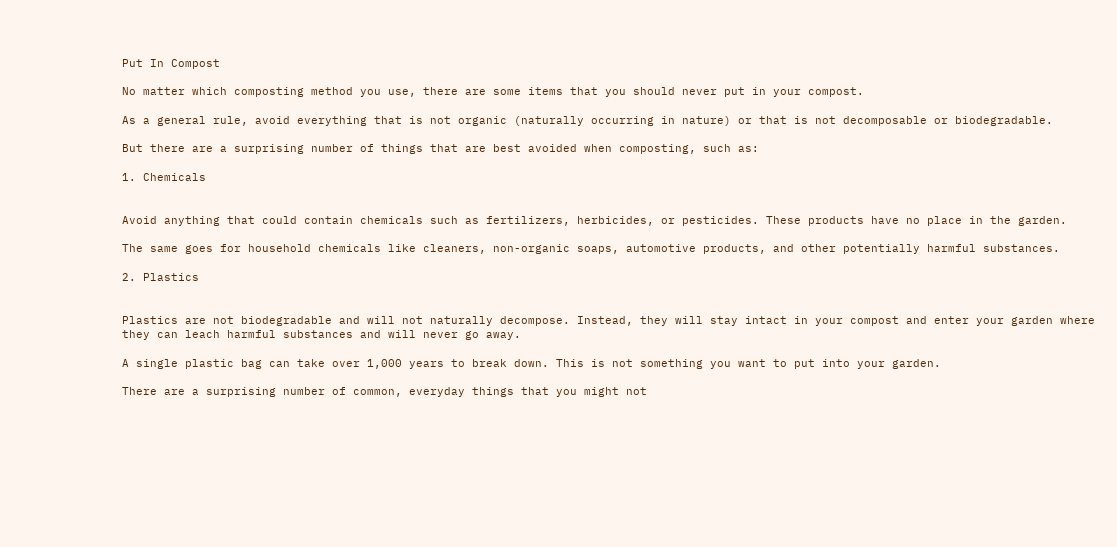Put In Compost

No matter which composting method you use, there are some items that you should never put in your compost.

As a general rule, avoid everything that is not organic (naturally occurring in nature) or that is not decomposable or biodegradable.

But there are a surprising number of things that are best avoided when composting, such as:

1. Chemicals


Avoid anything that could contain chemicals such as fertilizers, herbicides, or pesticides. These products have no place in the garden.

The same goes for household chemicals like cleaners, non-organic soaps, automotive products, and other potentially harmful substances.

2. Plastics


Plastics are not biodegradable and will not naturally decompose. Instead, they will stay intact in your compost and enter your garden where they can leach harmful substances and will never go away.

A single plastic bag can take over 1,000 years to break down. This is not something you want to put into your garden.

There are a surprising number of common, everyday things that you might not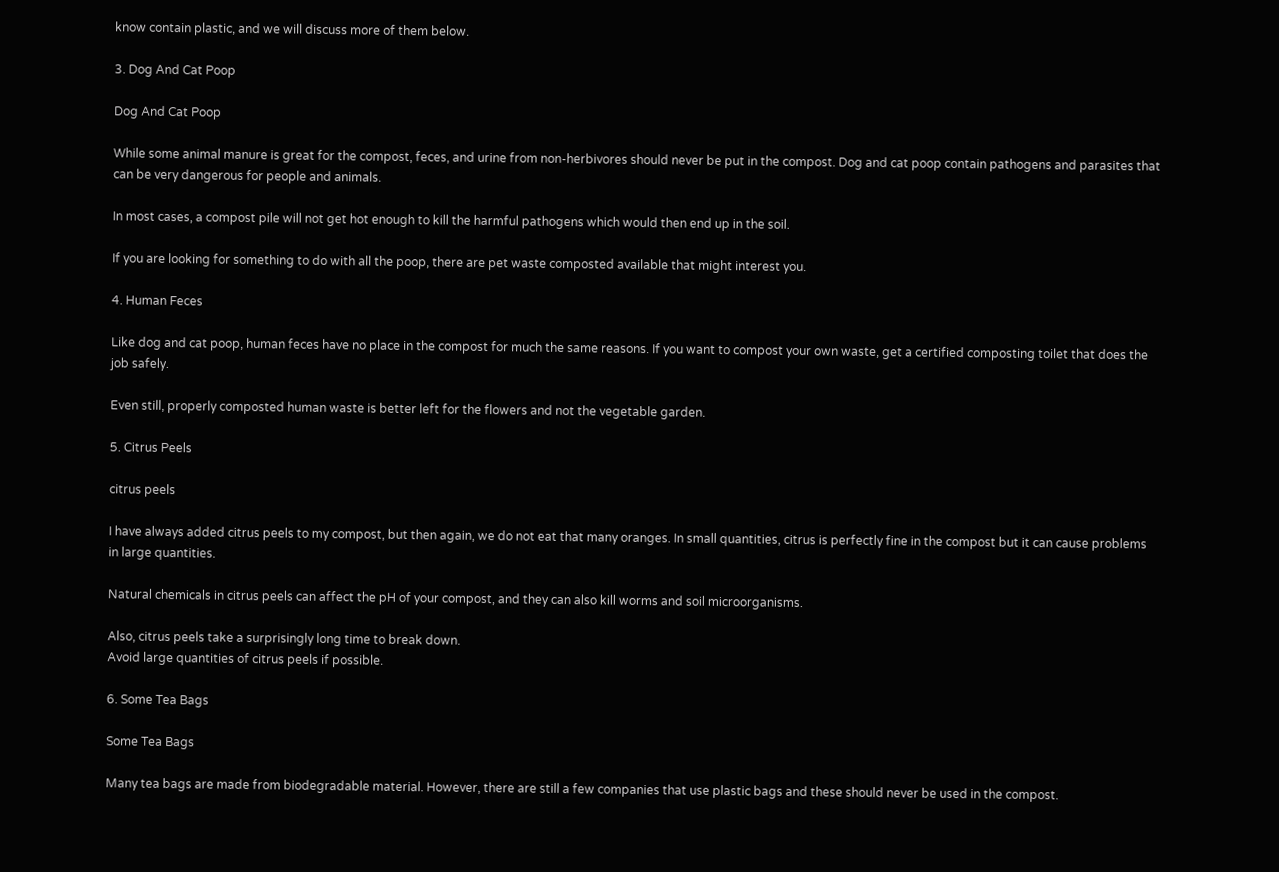know contain plastic, and we will discuss more of them below.

3. Dog And Cat Poop

Dog And Cat Poop

While some animal manure is great for the compost, feces, and urine from non-herbivores should never be put in the compost. Dog and cat poop contain pathogens and parasites that can be very dangerous for people and animals.

In most cases, a compost pile will not get hot enough to kill the harmful pathogens which would then end up in the soil.

If you are looking for something to do with all the poop, there are pet waste composted available that might interest you.

4. Human Feces

Like dog and cat poop, human feces have no place in the compost for much the same reasons. If you want to compost your own waste, get a certified composting toilet that does the job safely.

Even still, properly composted human waste is better left for the flowers and not the vegetable garden.

5. Citrus Peels

citrus peels

I have always added citrus peels to my compost, but then again, we do not eat that many oranges. In small quantities, citrus is perfectly fine in the compost but it can cause problems in large quantities.

Natural chemicals in citrus peels can affect the pH of your compost, and they can also kill worms and soil microorganisms.

Also, citrus peels take a surprisingly long time to break down.
Avoid large quantities of citrus peels if possible.

6. Some Tea Bags

Some Tea Bags

Many tea bags are made from biodegradable material. However, there are still a few companies that use plastic bags and these should never be used in the compost.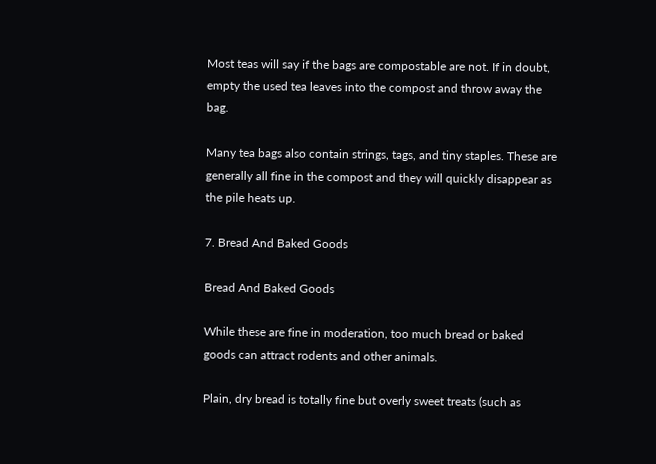Most teas will say if the bags are compostable are not. If in doubt, empty the used tea leaves into the compost and throw away the bag.

Many tea bags also contain strings, tags, and tiny staples. These are generally all fine in the compost and they will quickly disappear as the pile heats up.

7. Bread And Baked Goods

Bread And Baked Goods

While these are fine in moderation, too much bread or baked goods can attract rodents and other animals.

Plain, dry bread is totally fine but overly sweet treats (such as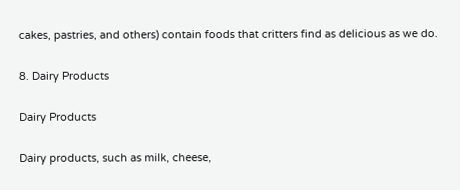cakes, pastries, and others) contain foods that critters find as delicious as we do.

8. Dairy Products

Dairy Products

Dairy products, such as milk, cheese,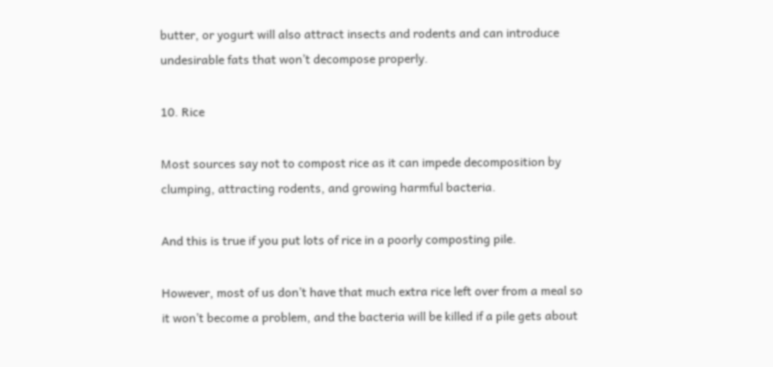butter, or yogurt will also attract insects and rodents and can introduce undesirable fats that won’t decompose properly.

10. Rice

Most sources say not to compost rice as it can impede decomposition by clumping, attracting rodents, and growing harmful bacteria.

And this is true if you put lots of rice in a poorly composting pile.

However, most of us don’t have that much extra rice left over from a meal so it won’t become a problem, and the bacteria will be killed if a pile gets about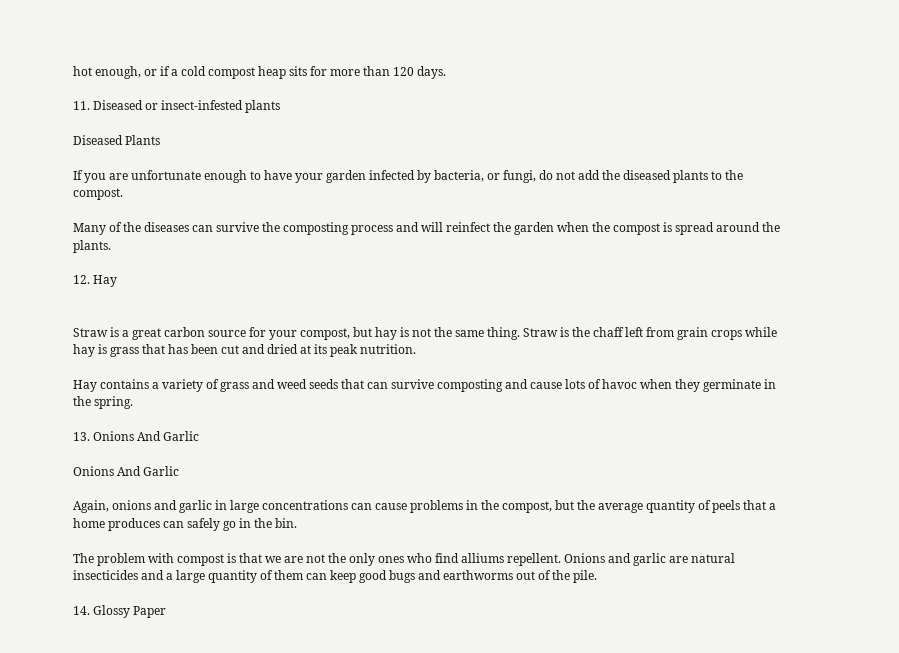hot enough, or if a cold compost heap sits for more than 120 days.

11. Diseased or insect-infested plants

Diseased Plants

If you are unfortunate enough to have your garden infected by bacteria, or fungi, do not add the diseased plants to the compost.

Many of the diseases can survive the composting process and will reinfect the garden when the compost is spread around the plants.

12. Hay


Straw is a great carbon source for your compost, but hay is not the same thing. Straw is the chaff left from grain crops while hay is grass that has been cut and dried at its peak nutrition.

Hay contains a variety of grass and weed seeds that can survive composting and cause lots of havoc when they germinate in the spring.

13. Onions And Garlic

Onions And Garlic

Again, onions and garlic in large concentrations can cause problems in the compost, but the average quantity of peels that a home produces can safely go in the bin.

The problem with compost is that we are not the only ones who find alliums repellent. Onions and garlic are natural insecticides and a large quantity of them can keep good bugs and earthworms out of the pile.

14. Glossy Paper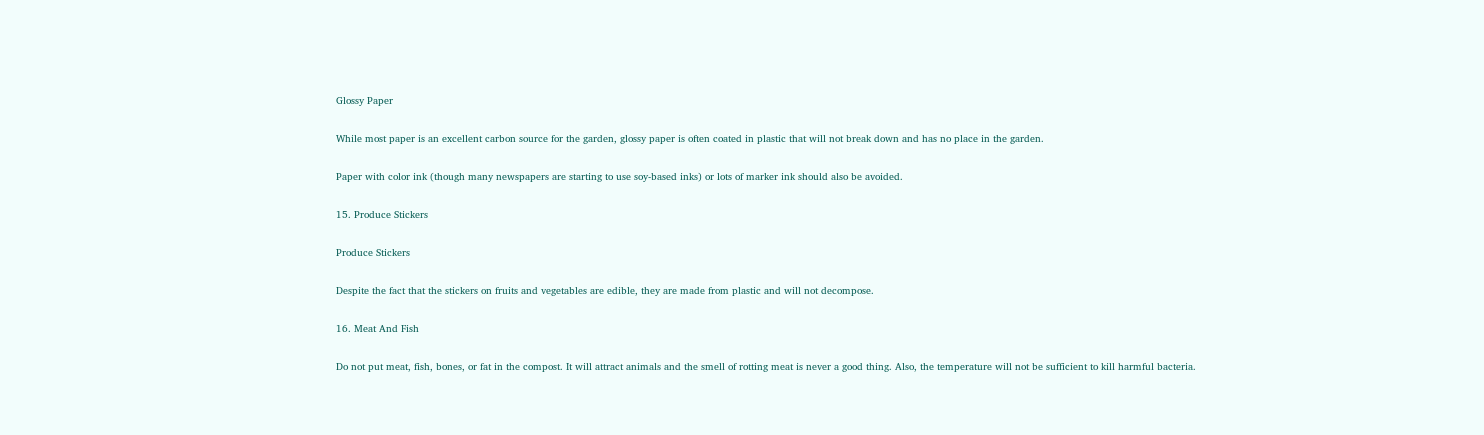Glossy Paper

While most paper is an excellent carbon source for the garden, glossy paper is often coated in plastic that will not break down and has no place in the garden.

Paper with color ink (though many newspapers are starting to use soy-based inks) or lots of marker ink should also be avoided.

15. Produce Stickers

Produce Stickers

Despite the fact that the stickers on fruits and vegetables are edible, they are made from plastic and will not decompose.

16. Meat And Fish

Do not put meat, fish, bones, or fat in the compost. It will attract animals and the smell of rotting meat is never a good thing. Also, the temperature will not be sufficient to kill harmful bacteria.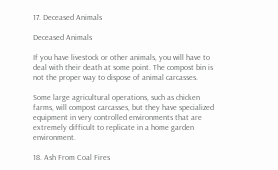17. Deceased Animals

Deceased Animals

If you have livestock or other animals, you will have to deal with their death at some point. The compost bin is not the proper way to dispose of animal carcasses.

Some large agricultural operations, such as chicken farms, will compost carcasses, but they have specialized equipment in very controlled environments that are extremely difficult to replicate in a home garden environment.

18. Ash From Coal Fires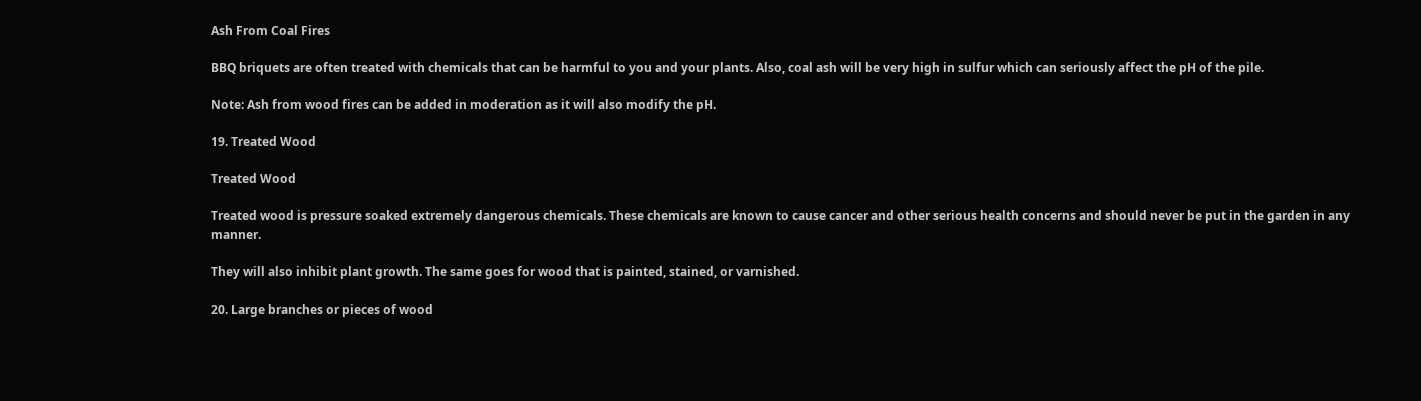Ash From Coal Fires

BBQ briquets are often treated with chemicals that can be harmful to you and your plants. Also, coal ash will be very high in sulfur which can seriously affect the pH of the pile.

Note: Ash from wood fires can be added in moderation as it will also modify the pH.

19. Treated Wood

Treated Wood

Treated wood is pressure soaked extremely dangerous chemicals. These chemicals are known to cause cancer and other serious health concerns and should never be put in the garden in any manner.

They will also inhibit plant growth. The same goes for wood that is painted, stained, or varnished.

20. Large branches or pieces of wood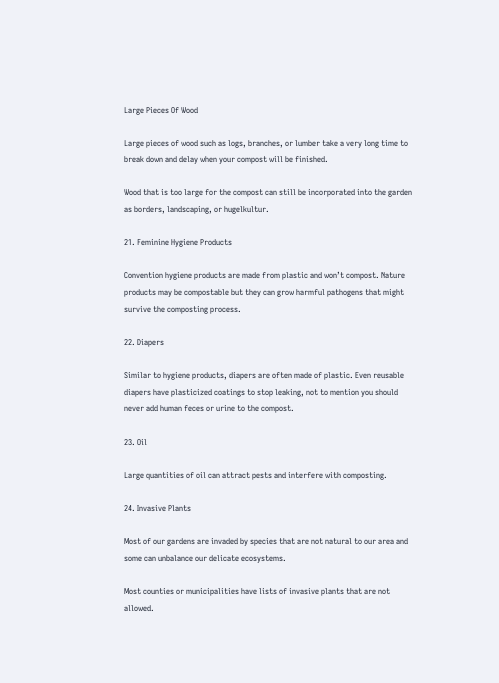Large Pieces Of Wood

Large pieces of wood such as logs, branches, or lumber take a very long time to break down and delay when your compost will be finished.

Wood that is too large for the compost can still be incorporated into the garden as borders, landscaping, or hugelkultur.

21. Feminine Hygiene Products

Convention hygiene products are made from plastic and won’t compost. Nature products may be compostable but they can grow harmful pathogens that might survive the composting process.

22. Diapers

Similar to hygiene products, diapers are often made of plastic. Even reusable diapers have plasticized coatings to stop leaking, not to mention you should never add human feces or urine to the compost.

23. Oil

Large quantities of oil can attract pests and interfere with composting.

24. Invasive Plants

Most of our gardens are invaded by species that are not natural to our area and some can unbalance our delicate ecosystems.

Most counties or municipalities have lists of invasive plants that are not allowed.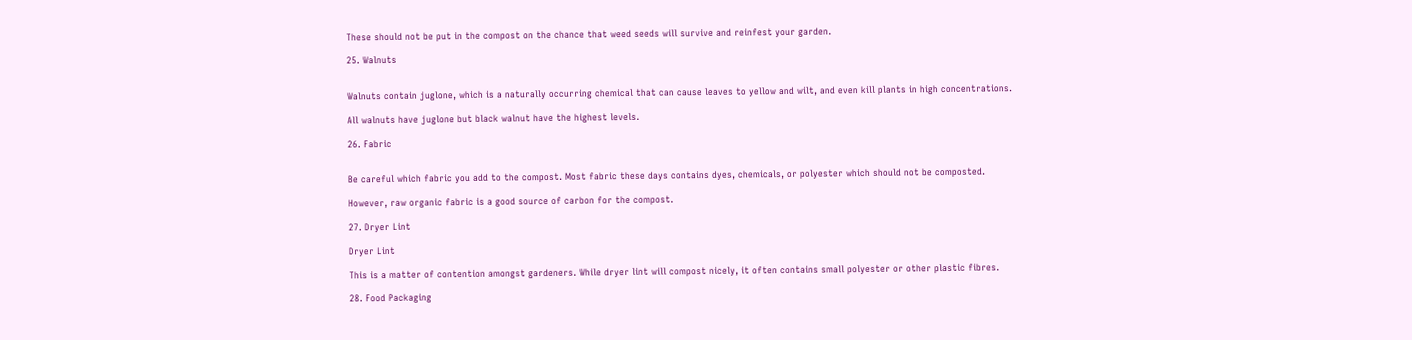These should not be put in the compost on the chance that weed seeds will survive and reinfest your garden.

25. Walnuts


Walnuts contain juglone, which is a naturally occurring chemical that can cause leaves to yellow and wilt, and even kill plants in high concentrations.

All walnuts have juglone but black walnut have the highest levels.

26. Fabric


Be careful which fabric you add to the compost. Most fabric these days contains dyes, chemicals, or polyester which should not be composted.

However, raw organic fabric is a good source of carbon for the compost.

27. Dryer Lint

Dryer Lint

This is a matter of contention amongst gardeners. While dryer lint will compost nicely, it often contains small polyester or other plastic fibres.

28. Food Packaging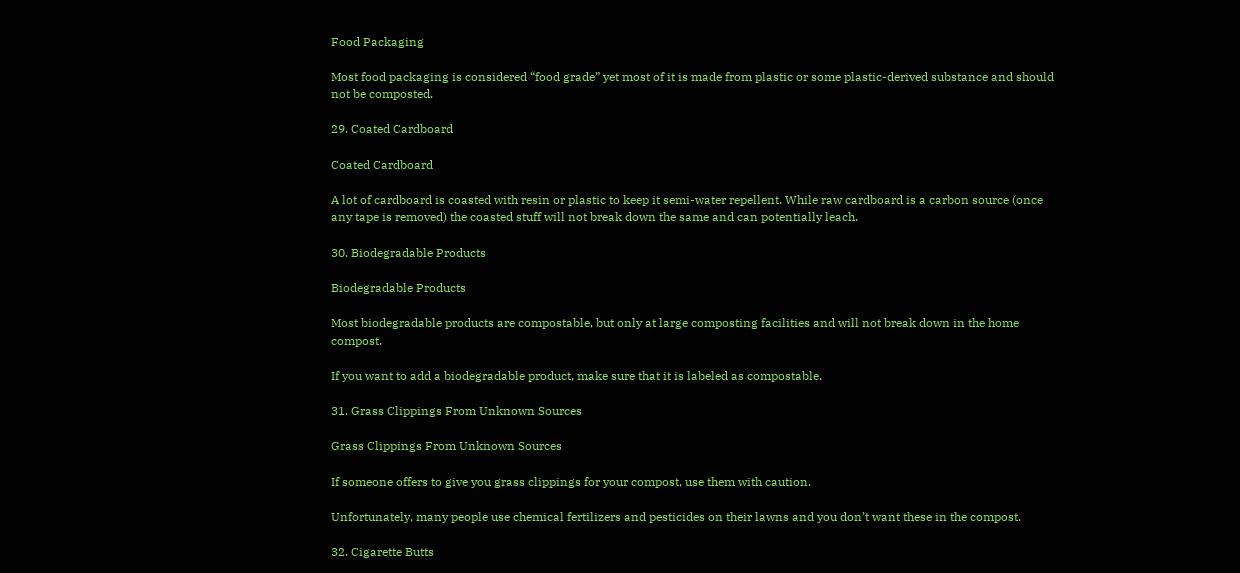Food Packaging

Most food packaging is considered “food grade” yet most of it is made from plastic or some plastic-derived substance and should not be composted.

29. Coated Cardboard

Coated Cardboard

A lot of cardboard is coasted with resin or plastic to keep it semi-water repellent. While raw cardboard is a carbon source (once any tape is removed) the coasted stuff will not break down the same and can potentially leach.

30. Biodegradable Products

Biodegradable Products

Most biodegradable products are compostable, but only at large composting facilities and will not break down in the home compost.

If you want to add a biodegradable product, make sure that it is labeled as compostable.

31. Grass Clippings From Unknown Sources

Grass Clippings From Unknown Sources

If someone offers to give you grass clippings for your compost, use them with caution.

Unfortunately, many people use chemical fertilizers and pesticides on their lawns and you don’t want these in the compost.

32. Cigarette Butts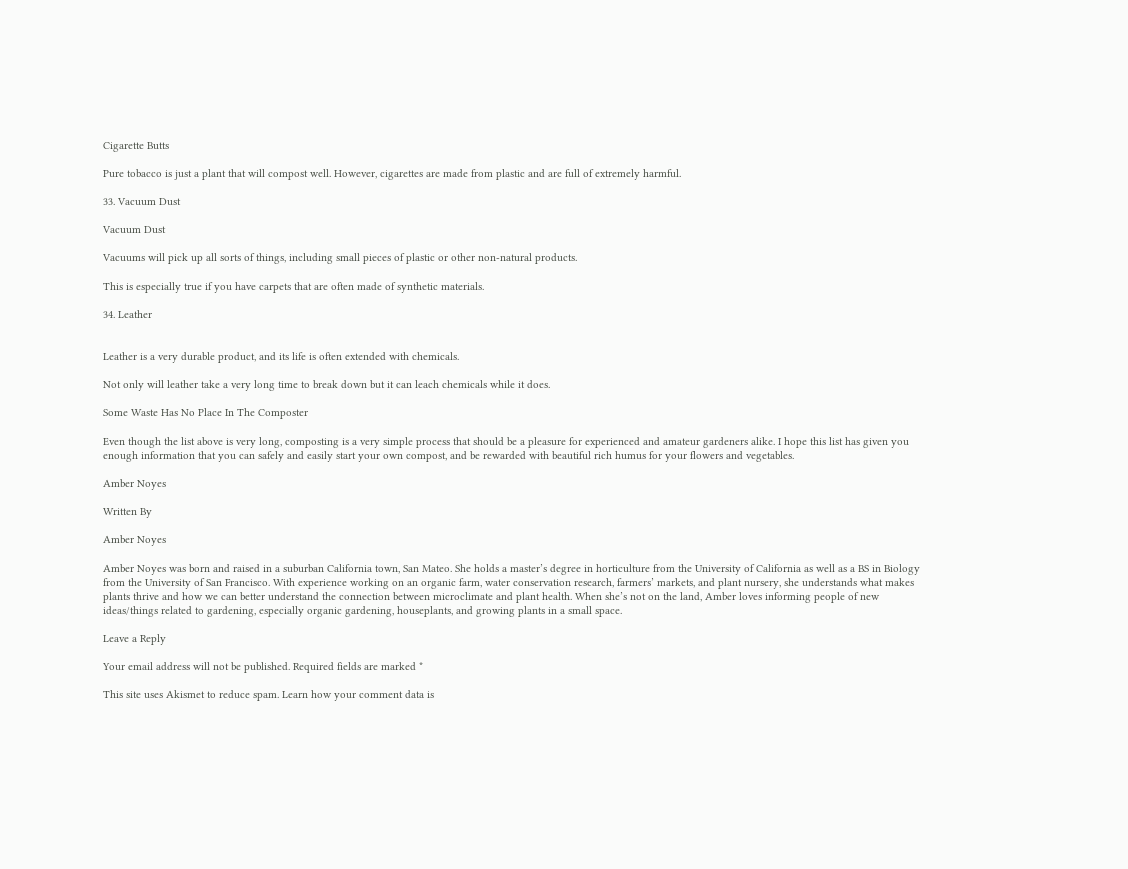Cigarette Butts

Pure tobacco is just a plant that will compost well. However, cigarettes are made from plastic and are full of extremely harmful.

33. Vacuum Dust

Vacuum Dust

Vacuums will pick up all sorts of things, including small pieces of plastic or other non-natural products.

This is especially true if you have carpets that are often made of synthetic materials.

34. Leather


Leather is a very durable product, and its life is often extended with chemicals.

Not only will leather take a very long time to break down but it can leach chemicals while it does.

Some Waste Has No Place In The Composter

Even though the list above is very long, composting is a very simple process that should be a pleasure for experienced and amateur gardeners alike. I hope this list has given you enough information that you can safely and easily start your own compost, and be rewarded with beautiful rich humus for your flowers and vegetables.

Amber Noyes

Written By

Amber Noyes

Amber Noyes was born and raised in a suburban California town, San Mateo. She holds a master’s degree in horticulture from the University of California as well as a BS in Biology from the University of San Francisco. With experience working on an organic farm, water conservation research, farmers’ markets, and plant nursery, she understands what makes plants thrive and how we can better understand the connection between microclimate and plant health. When she’s not on the land, Amber loves informing people of new ideas/things related to gardening, especially organic gardening, houseplants, and growing plants in a small space.

Leave a Reply

Your email address will not be published. Required fields are marked *

This site uses Akismet to reduce spam. Learn how your comment data is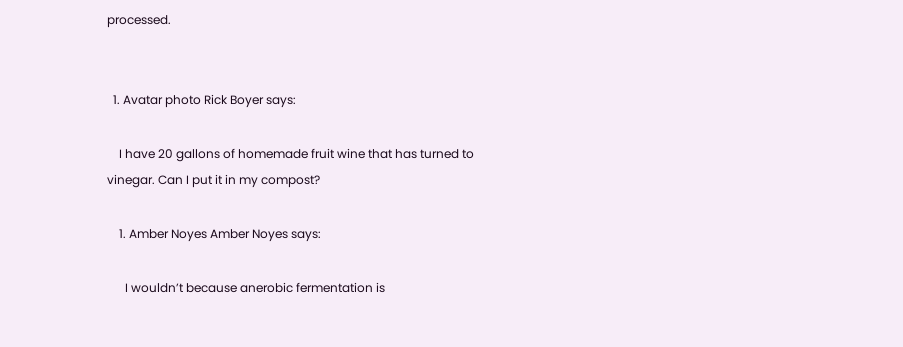processed.


  1. Avatar photo Rick Boyer says:

    I have 20 gallons of homemade fruit wine that has turned to vinegar. Can I put it in my compost?

    1. Amber Noyes Amber Noyes says:

      I wouldn’t because anerobic fermentation is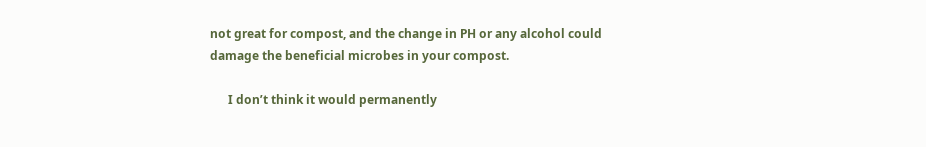not great for compost, and the change in PH or any alcohol could damage the beneficial microbes in your compost.

      I don’t think it would permanently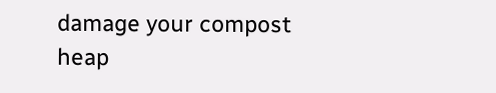damage your compost heap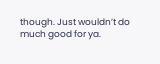though. Just wouldn’t do much good for ya.